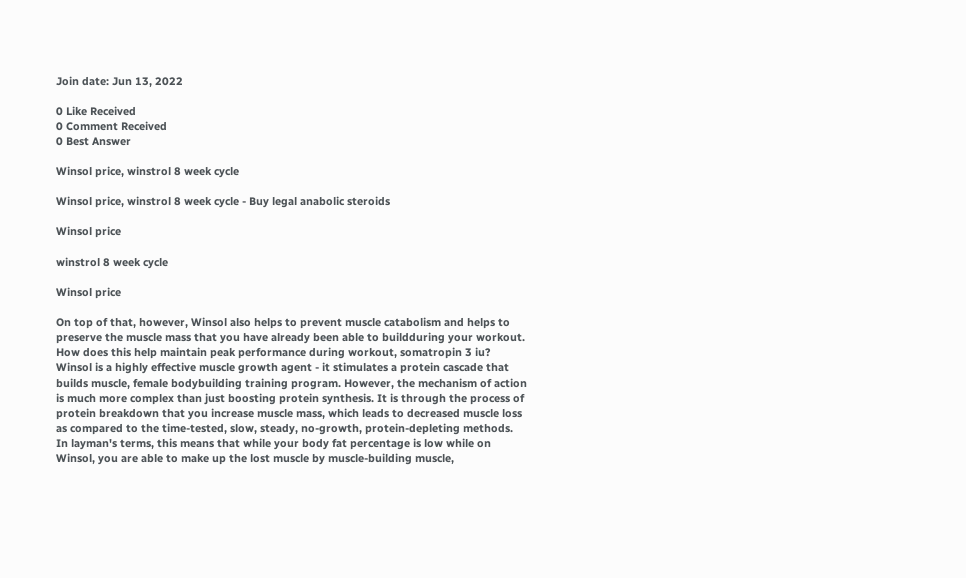Join date: Jun 13, 2022

0 Like Received
0 Comment Received
0 Best Answer

Winsol price, winstrol 8 week cycle

Winsol price, winstrol 8 week cycle - Buy legal anabolic steroids

Winsol price

winstrol 8 week cycle

Winsol price

On top of that, however, Winsol also helps to prevent muscle catabolism and helps to preserve the muscle mass that you have already been able to buildduring your workout. How does this help maintain peak performance during workout, somatropin 3 iu? Winsol is a highly effective muscle growth agent - it stimulates a protein cascade that builds muscle, female bodybuilding training program. However, the mechanism of action is much more complex than just boosting protein synthesis. It is through the process of protein breakdown that you increase muscle mass, which leads to decreased muscle loss as compared to the time-tested, slow, steady, no-growth, protein-depleting methods. In layman's terms, this means that while your body fat percentage is low while on Winsol, you are able to make up the lost muscle by muscle-building muscle,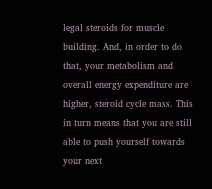legal steroids for muscle building. And, in order to do that, your metabolism and overall energy expenditure are higher, steroid cycle mass. This in turn means that you are still able to push yourself towards your next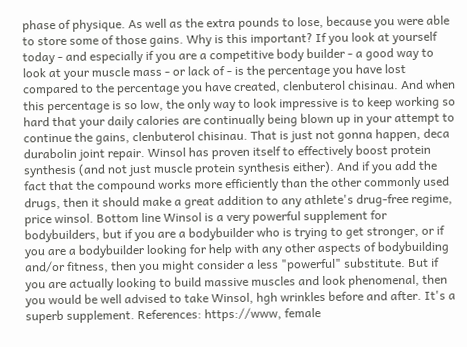phase of physique. As well as the extra pounds to lose, because you were able to store some of those gains. Why is this important? If you look at yourself today - and especially if you are a competitive body builder - a good way to look at your muscle mass - or lack of - is the percentage you have lost compared to the percentage you have created, clenbuterol chisinau. And when this percentage is so low, the only way to look impressive is to keep working so hard that your daily calories are continually being blown up in your attempt to continue the gains, clenbuterol chisinau. That is just not gonna happen, deca durabolin joint repair. Winsol has proven itself to effectively boost protein synthesis (and not just muscle protein synthesis either). And if you add the fact that the compound works more efficiently than the other commonly used drugs, then it should make a great addition to any athlete's drug-free regime, price winsol. Bottom line Winsol is a very powerful supplement for bodybuilders, but if you are a bodybuilder who is trying to get stronger, or if you are a bodybuilder looking for help with any other aspects of bodybuilding and/or fitness, then you might consider a less "powerful" substitute. But if you are actually looking to build massive muscles and look phenomenal, then you would be well advised to take Winsol, hgh wrinkles before and after. It's a superb supplement. References: https://www, female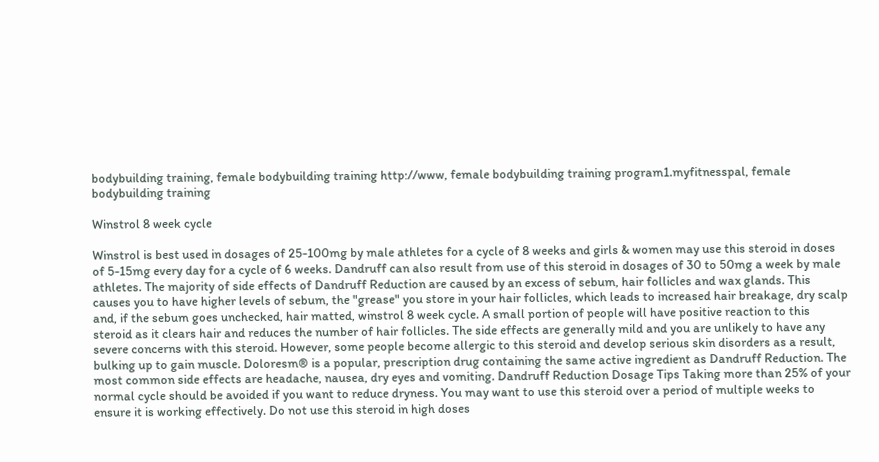bodybuilding training, female bodybuilding training http://www, female bodybuilding training program1.myfitnesspal, female bodybuilding training

Winstrol 8 week cycle

Winstrol is best used in dosages of 25-100mg by male athletes for a cycle of 8 weeks and girls & women may use this steroid in doses of 5-15mg every day for a cycle of 6 weeks. Dandruff can also result from use of this steroid in dosages of 30 to 50mg a week by male athletes. The majority of side effects of Dandruff Reduction are caused by an excess of sebum, hair follicles and wax glands. This causes you to have higher levels of sebum, the "grease" you store in your hair follicles, which leads to increased hair breakage, dry scalp and, if the sebum goes unchecked, hair matted, winstrol 8 week cycle. A small portion of people will have positive reaction to this steroid as it clears hair and reduces the number of hair follicles. The side effects are generally mild and you are unlikely to have any severe concerns with this steroid. However, some people become allergic to this steroid and develop serious skin disorders as a result, bulking up to gain muscle. Doloresm® is a popular, prescription drug containing the same active ingredient as Dandruff Reduction. The most common side effects are headache, nausea, dry eyes and vomiting. Dandruff Reduction Dosage Tips Taking more than 25% of your normal cycle should be avoided if you want to reduce dryness. You may want to use this steroid over a period of multiple weeks to ensure it is working effectively. Do not use this steroid in high doses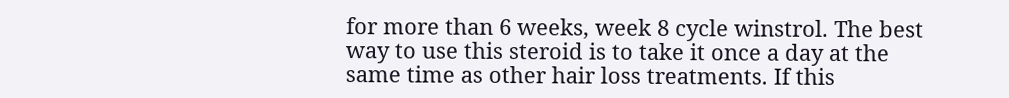for more than 6 weeks, week 8 cycle winstrol. The best way to use this steroid is to take it once a day at the same time as other hair loss treatments. If this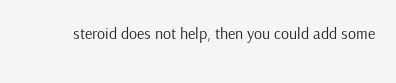steroid does not help, then you could add some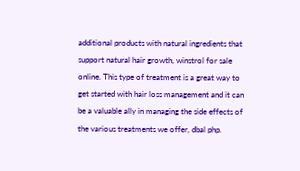additional products with natural ingredients that support natural hair growth, winstrol for sale online. This type of treatment is a great way to get started with hair loss management and it can be a valuable ally in managing the side effects of the various treatments we offer, dbal php.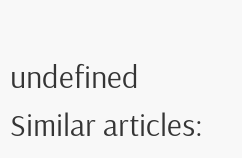undefined Similar articles: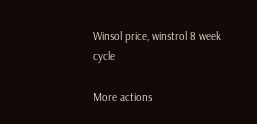Winsol price, winstrol 8 week cycle

More actions